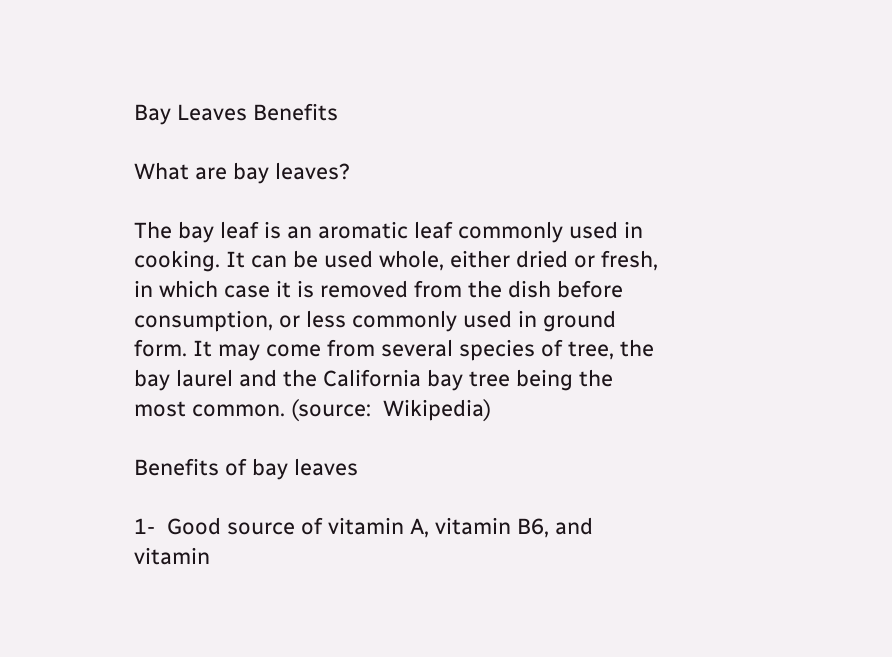Bay Leaves Benefits

What are bay leaves?

The bay leaf is an aromatic leaf commonly used in cooking. It can be used whole, either dried or fresh, in which case it is removed from the dish before consumption, or less commonly used in ground form. It may come from several species of tree, the bay laurel and the California bay tree being the most common. (source:  Wikipedia)

Benefits of bay leaves

1-  Good source of vitamin A, vitamin B6, and vitamin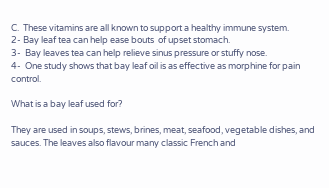C.  These vitamins are all known to support a healthy immune system.
2- Bay leaf tea can help ease bouts  of upset stomach.
3-  Bay leaves tea can help relieve sinus pressure or stuffy nose.
4-  One study shows that bay leaf oil is as effective as morphine for pain control.

What is a bay leaf used for?

They are used in soups, stews, brines, meat, seafood, vegetable dishes, and sauces. The leaves also flavour many classic French and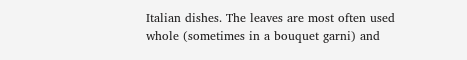Italian dishes. The leaves are most often used whole (sometimes in a bouquet garni) and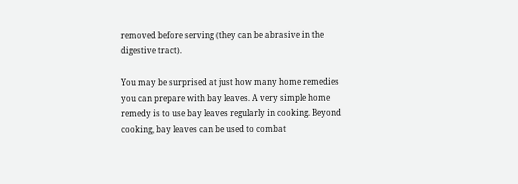removed before serving (they can be abrasive in the digestive tract).

You may be surprised at just how many home remedies you can prepare with bay leaves. A very simple home remedy is to use bay leaves regularly in cooking. Beyond cooking, bay leaves can be used to combat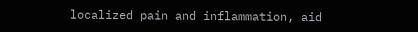localized pain and inflammation, aid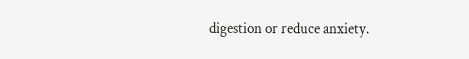digestion or reduce anxiety.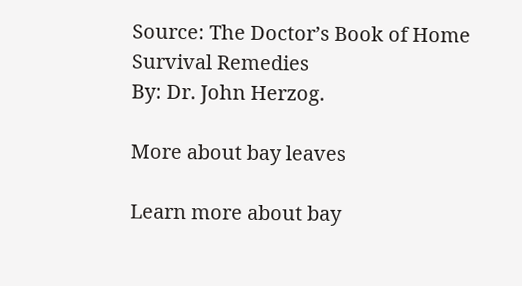Source: The Doctor’s Book of Home Survival Remedies
By: Dr. John Herzog.

More about bay leaves

Learn more about bay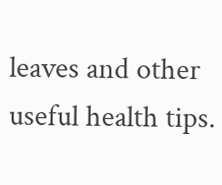leaves and other useful health tips.